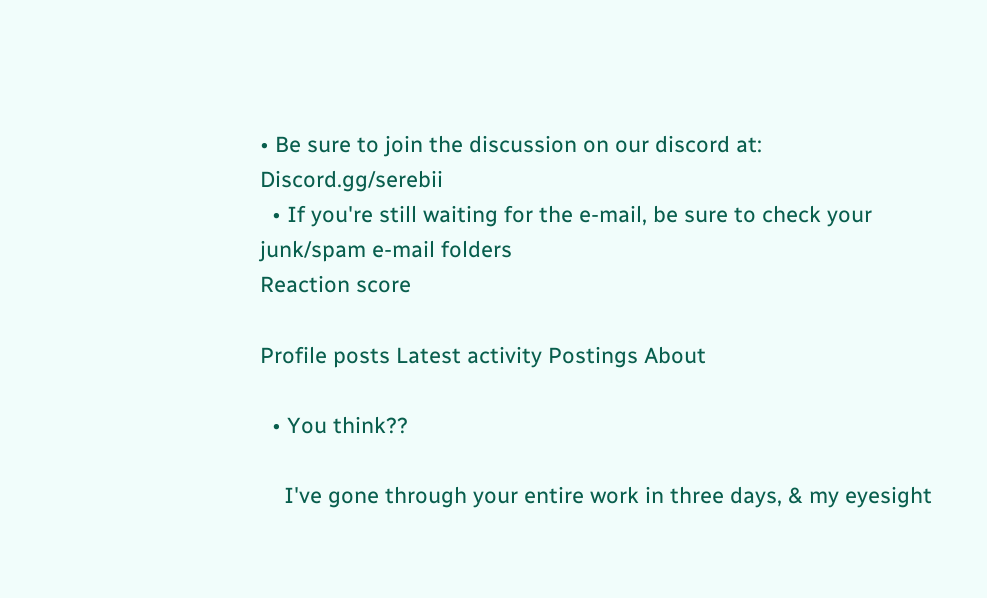• Be sure to join the discussion on our discord at: Discord.gg/serebii
  • If you're still waiting for the e-mail, be sure to check your junk/spam e-mail folders
Reaction score

Profile posts Latest activity Postings About

  • You think??

    I've gone through your entire work in three days, & my eyesight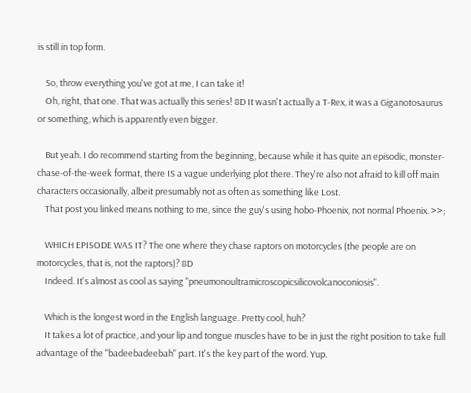is still in top form.

    So, throw everything you've got at me, I can take it!
    Oh, right, that one. That was actually this series! 8D It wasn't actually a T-Rex, it was a Giganotosaurus or something, which is apparently even bigger.

    But yeah. I do recommend starting from the beginning, because while it has quite an episodic, monster-chase-of-the-week format, there IS a vague underlying plot there. They're also not afraid to kill off main characters occasionally, albeit presumably not as often as something like Lost.
    That post you linked means nothing to me, since the guy's using hobo-Phoenix, not normal Phoenix. >>;

    WHICH EPISODE WAS IT? The one where they chase raptors on motorcycles (the people are on motorcycles, that is, not the raptors)? 8D
    Indeed. It's almost as cool as saying "pneumonoultramicroscopicsilicovolcanoconiosis".

    Which is the longest word in the English language. Pretty cool, huh?
    It takes a lot of practice, and your lip and tongue muscles have to be in just the right position to take full advantage of the "badeebadeebah" part. It's the key part of the word. Yup.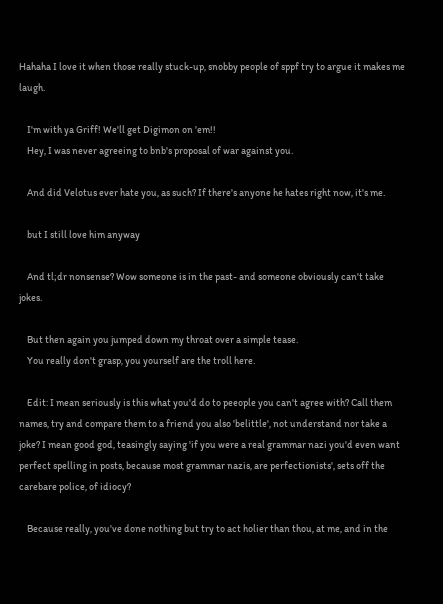Hahaha I love it when those really stuck-up, snobby people of sppf try to argue it makes me laugh.

    I'm with ya Griff! We'll get Digimon on 'em!!
    Hey, I was never agreeing to bnb's proposal of war against you.

    And did Velotus ever hate you, as such? If there's anyone he hates right now, it's me.

    but I still love him anyway

    And tl;dr nonsense? Wow someone is in the past- and someone obviously can't take jokes.

    But then again you jumped down my throat over a simple tease.
    You really don't grasp, you yourself are the troll here.

    Edit: I mean seriously is this what you'd do to peeople you can't agree with? Call them names, try and compare them to a friend you also 'belittle', not understand nor take a joke? I mean good god, teasingly saying 'if you were a real grammar nazi you'd even want perfect spelling in posts, because most grammar nazis, are perfectionists', sets off the carebare police, of idiocy?

    Because really, you've done nothing but try to act holier than thou, at me, and in the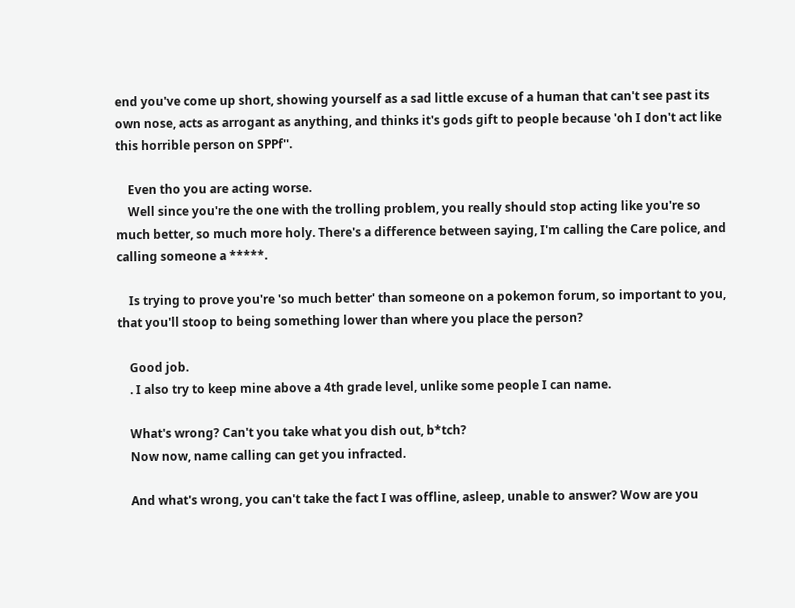end you've come up short, showing yourself as a sad little excuse of a human that can't see past its own nose, acts as arrogant as anything, and thinks it's gods gift to people because 'oh I don't act like this horrible person on SPPf''.

    Even tho you are acting worse.
    Well since you're the one with the trolling problem, you really should stop acting like you're so much better, so much more holy. There's a difference between saying, I'm calling the Care police, and calling someone a *****.

    Is trying to prove you're 'so much better' than someone on a pokemon forum, so important to you, that you'll stoop to being something lower than where you place the person?

    Good job.
    . I also try to keep mine above a 4th grade level, unlike some people I can name.

    What's wrong? Can't you take what you dish out, b*tch?
    Now now, name calling can get you infracted.

    And what's wrong, you can't take the fact I was offline, asleep, unable to answer? Wow are you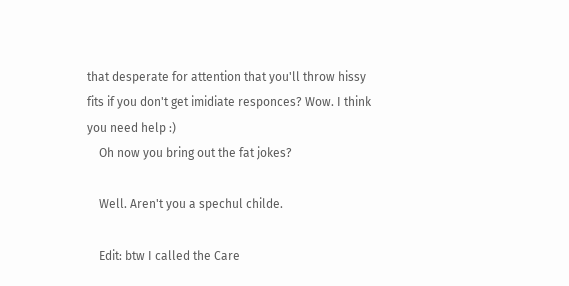that desperate for attention that you'll throw hissy fits if you don't get imidiate responces? Wow. I think you need help :)
    Oh now you bring out the fat jokes?

    Well. Aren't you a spechul childe.

    Edit: btw I called the Care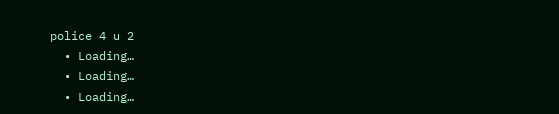police 4 u 2
  • Loading…
  • Loading…
  • Loading…